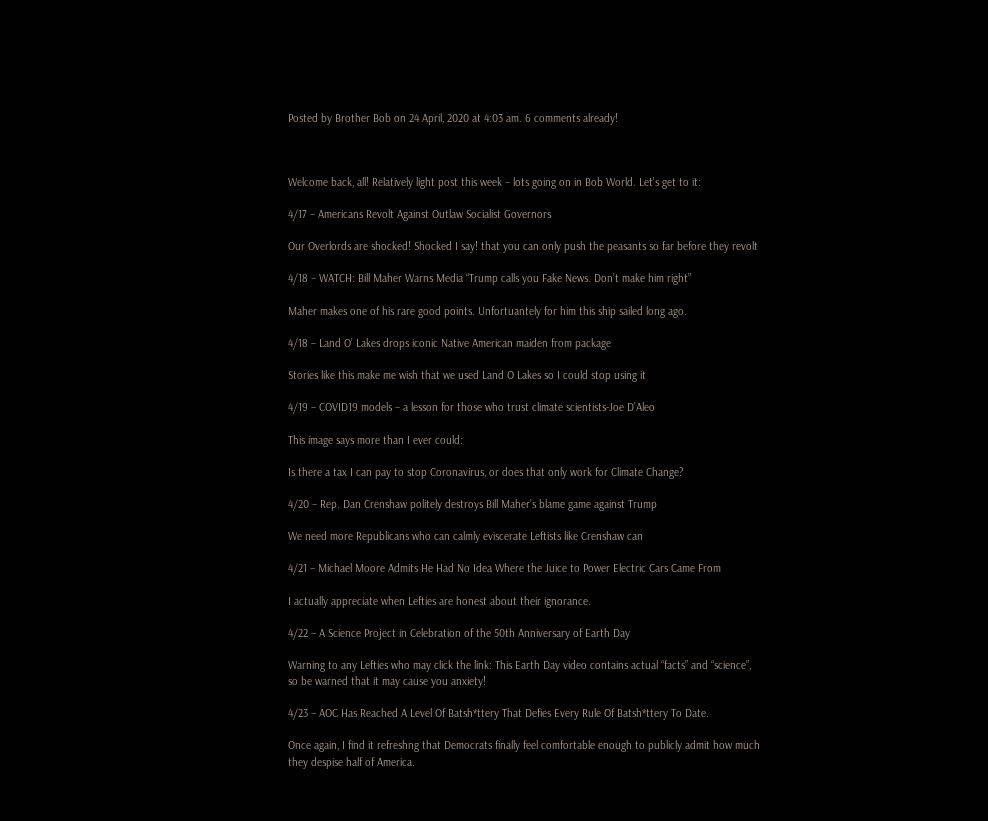Posted by Brother Bob on 24 April, 2020 at 4:03 am. 6 comments already!



Welcome back, all! Relatively light post this week – lots going on in Bob World. Let’s get to it:

4/17 – Americans Revolt Against Outlaw Socialist Governors

Our Overlords are shocked! Shocked I say! that you can only push the peasants so far before they revolt

4/18 – WATCH: Bill Maher Warns Media “Trump calls you Fake News. Don’t make him right”

Maher makes one of his rare good points. Unfortuantely for him this ship sailed long ago.

4/18 – Land O’ Lakes drops iconic Native American maiden from package

Stories like this make me wish that we used Land O Lakes so I could stop using it

4/19 – COVID19 models – a lesson for those who trust climate scientists-Joe D’Aleo

This image says more than I ever could:

Is there a tax I can pay to stop Coronavirus, or does that only work for Climate Change?

4/20 – Rep. Dan Crenshaw politely destroys Bill Maher’s blame game against Trump

We need more Republicans who can calmly eviscerate Leftists like Crenshaw can

4/21 – Michael Moore Admits He Had No Idea Where the Juice to Power Electric Cars Came From

I actually appreciate when Lefties are honest about their ignorance.

4/22 – A Science Project in Celebration of the 50th Anniversary of Earth Day

Warning to any Lefties who may click the link: This Earth Day video contains actual “facts” and “science”, so be warned that it may cause you anxiety!

4/23 – AOC Has Reached A Level Of Batsh*ttery That Defies Every Rule Of Batsh*ttery To Date.

Once again, I find it refreshng that Democrats finally feel comfortable enough to publicly admit how much they despise half of America.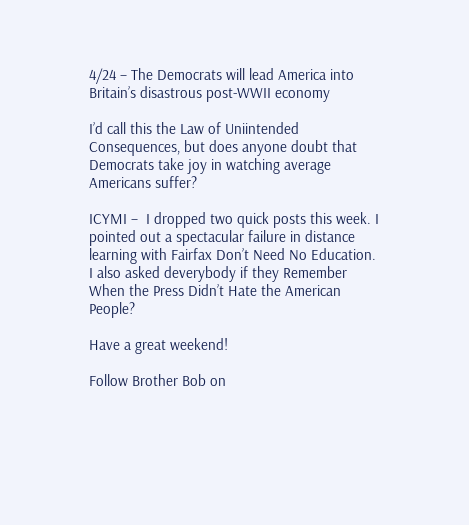4/24 – The Democrats will lead America into Britain’s disastrous post-WWII economy

I’d call this the Law of Uniintended Consequences, but does anyone doubt that Democrats take joy in watching average Americans suffer?

ICYMI –  I dropped two quick posts this week. I pointed out a spectacular failure in distance learning with Fairfax Don’t Need No Education. I also asked deverybody if they Remember When the Press Didn’t Hate the American People?

Have a great weekend!

Follow Brother Bob on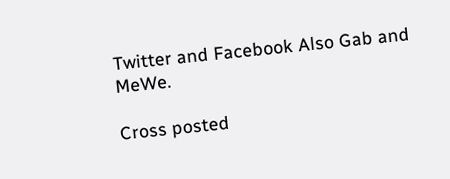Twitter and Facebook Also Gab and MeWe.

Cross posted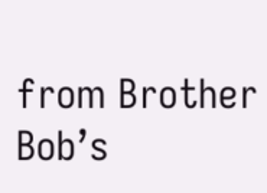from Brother Bob’s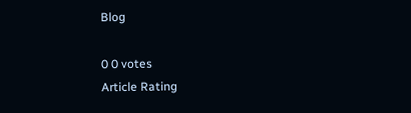Blog

0 0 votes
Article Rating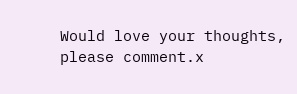Would love your thoughts, please comment.x